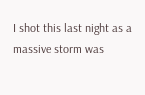I shot this last night as a massive storm was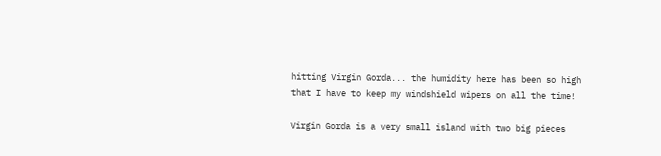hitting Virgin Gorda... the humidity here has been so high that I have to keep my windshield wipers on all the time!

Virgin Gorda is a very small island with two big pieces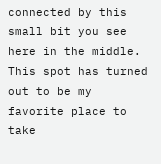connected by this small bit you see here in the middle. This spot has turned out to be my favorite place to take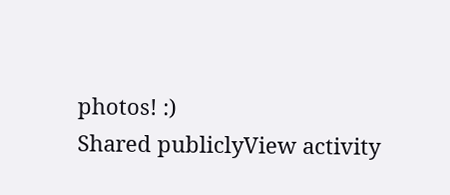photos! :)
Shared publiclyView activity